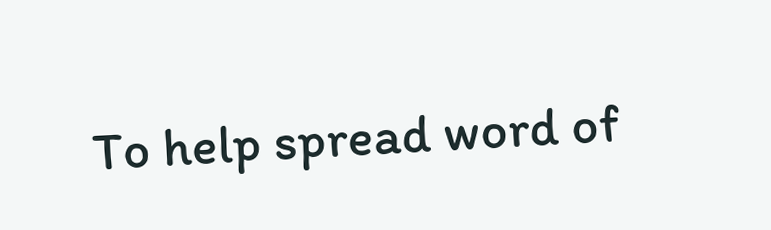To help spread word of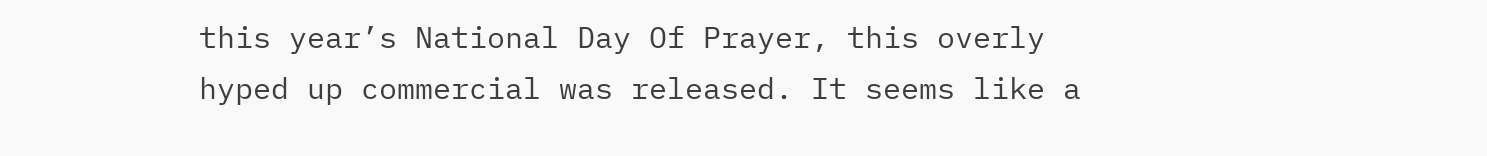this year’s National Day Of Prayer, this overly hyped up commercial was released. It seems like a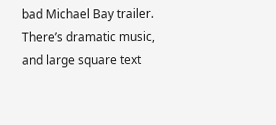bad Michael Bay trailer. There’s dramatic music, and large square text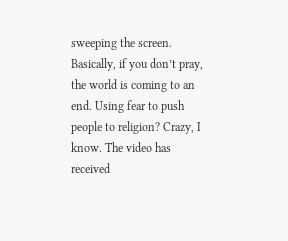sweeping the screen. Basically, if you don’t pray, the world is coming to an end. Using fear to push people to religion? Crazy, I know. The video has received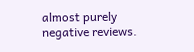almost purely negative reviews.